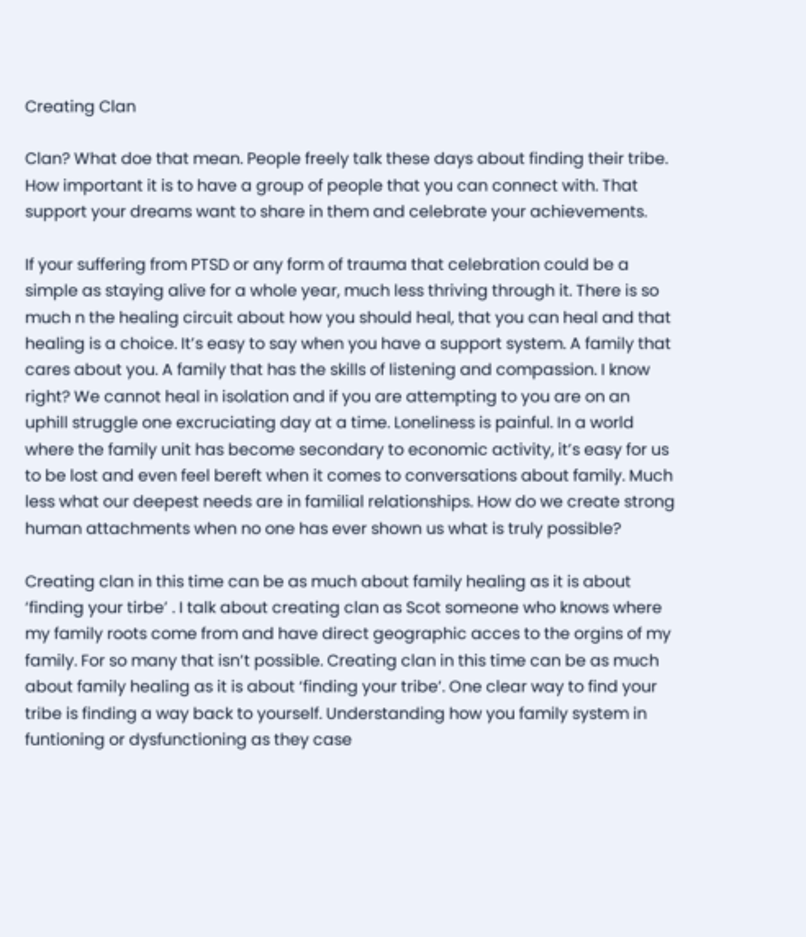Creating Clan

Clan? What doe that mean. People freely talk these days about finding their tribe. How important it is to have a group of people that you can connect with. That support your dreams want to share in them and celebrate your achievements.

If your suffering from PTSD or any form of trauma that celebration could be a simple as staying alive for a whole year, much less thriving through it. There is so much n the healing circuit about how you should heal, that you can heal and that healing is a choice. It’s easy to say when you have a support system. A family that cares about you. A family that has the skills of listening and compassion. I know right? We cannot heal in isolation and if you are attempting to you are on an uphill struggle one excruciating day at a time. Loneliness is painful. In a world where the family unit has become secondary to economic activity, it’s easy for us to be lost and even feel bereft when it comes to conversations about family. Much less what our deepest needs are in familial relationships. How do we create strong human attachments when no one has ever shown us what is truly possible?

Creating clan in this time can be as much about family healing as it is about ‘finding your tirbe’ . I talk about creating clan as Scot someone who knows where my family roots come from and have direct geographic acces to the orgins of my family. For so many that isn’t possible. Creating clan in this time can be as much about family healing as it is about ‘finding your tribe’. One clear way to find your tribe is finding a way back to yourself. Understanding how you family system in funtioning or dysfunctioning as they case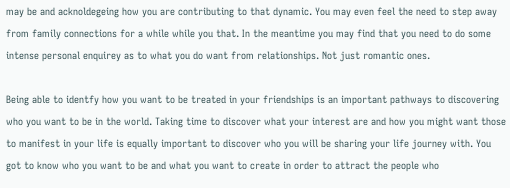may be and acknoldegeing how you are contributing to that dynamic. You may even feel the need to step away from family connections for a while while you that. In the meantime you may find that you need to do some intense personal enquirey as to what you do want from relationships. Not just romantic ones.

Being able to identfy how you want to be treated in your friendships is an important pathways to discovering who you want to be in the world. Taking time to discover what your interest are and how you might want those to manifest in your life is equally important to discover who you will be sharing your life journey with. You got to know who you want to be and what you want to create in order to attract the people who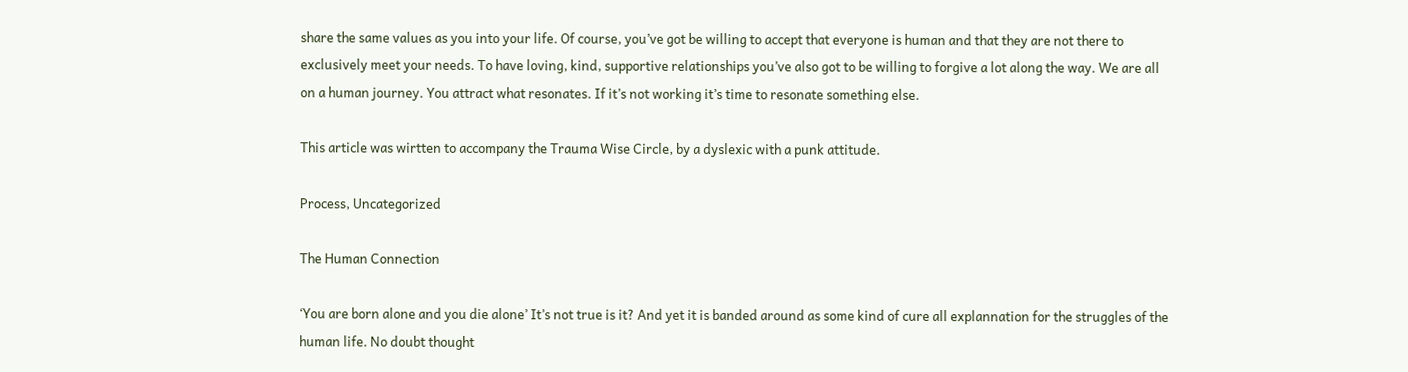share the same values as you into your life. Of course, you’ve got be willing to accept that everyone is human and that they are not there to exclusively meet your needs. To have loving, kind, supportive relationships you’ve also got to be willing to forgive a lot along the way. We are all on a human journey. You attract what resonates. If it’s not working it’s time to resonate something else.

This article was wirtten to accompany the Trauma Wise Circle, by a dyslexic with a punk attitude.

Process, Uncategorized

The Human Connection

‘You are born alone and you die alone’ It’s not true is it? And yet it is banded around as some kind of cure all explannation for the struggles of the human life. No doubt thought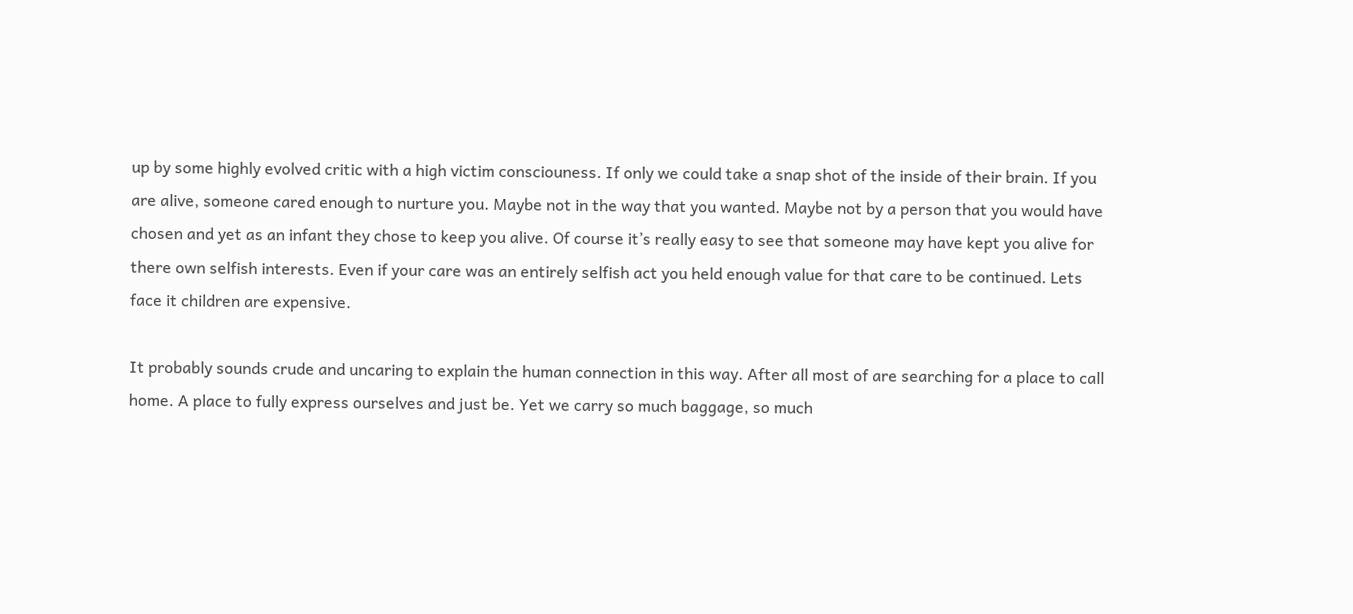up by some highly evolved critic with a high victim consciouness. If only we could take a snap shot of the inside of their brain. If you are alive, someone cared enough to nurture you. Maybe not in the way that you wanted. Maybe not by a person that you would have chosen and yet as an infant they chose to keep you alive. Of course it’s really easy to see that someone may have kept you alive for there own selfish interests. Even if your care was an entirely selfish act you held enough value for that care to be continued. Lets face it children are expensive.

It probably sounds crude and uncaring to explain the human connection in this way. After all most of are searching for a place to call home. A place to fully express ourselves and just be. Yet we carry so much baggage, so much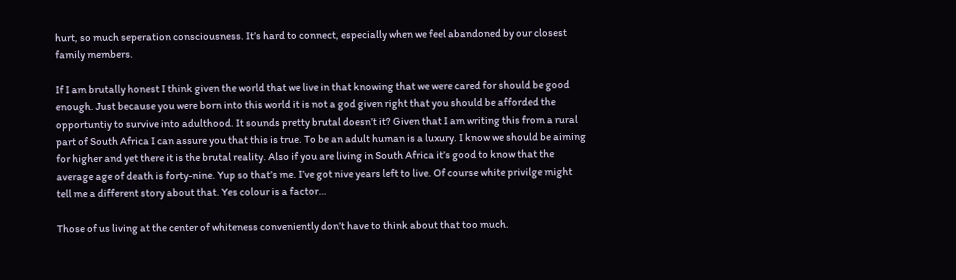hurt, so much seperation consciousness. It’s hard to connect, especially when we feel abandoned by our closest family members.

If I am brutally honest I think given the world that we live in that knowing that we were cared for should be good enough. Just because you were born into this world it is not a god given right that you should be afforded the opportuntiy to survive into adulthood. It sounds pretty brutal doesn’t it? Given that I am writing this from a rural part of South Africa I can assure you that this is true. To be an adult human is a luxury. I know we should be aiming for higher and yet there it is the brutal reality. Also if you are living in South Africa it’s good to know that the average age of death is forty-nine. Yup so that’s me. I’ve got nive years left to live. Of course white privilge might tell me a different story about that. Yes colour is a factor…

Those of us living at the center of whiteness conveniently don’t have to think about that too much.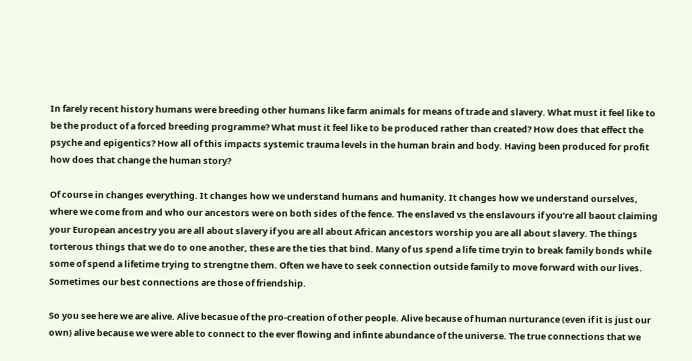In farely recent history humans were breeding other humans like farm animals for means of trade and slavery. What must it feel like to be the product of a forced breeding programme? What must it feel like to be produced rather than created? How does that effect the psyche and epigentics? How all of this impacts systemic trauma levels in the human brain and body. Having been produced for profit how does that change the human story?

Of course in changes everything. It changes how we understand humans and humanity. It changes how we understand ourselves, where we come from and who our ancestors were on both sides of the fence. The enslaved vs the enslavours if you’re all baout claiming your European ancestry you are all about slavery if you are all about African ancestors worship you are all about slavery. The things torterous things that we do to one another, these are the ties that bind. Many of us spend a life time tryin to break family bonds while some of spend a lifetime trying to strengtne them. Often we have to seek connection outside family to move forward with our lives. Sometimes our best connections are those of friendship.

So you see here we are alive. Alive becasue of the pro-creation of other people. Alive because of human nurturance (even if it is just our own) alive because we were able to connect to the ever flowing and infinte abundance of the universe. The true connections that we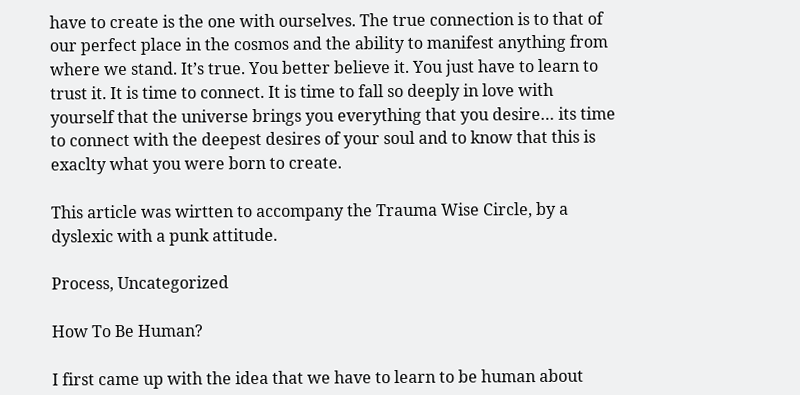have to create is the one with ourselves. The true connection is to that of our perfect place in the cosmos and the ability to manifest anything from where we stand. It’s true. You better believe it. You just have to learn to trust it. It is time to connect. It is time to fall so deeply in love with yourself that the universe brings you everything that you desire… its time to connect with the deepest desires of your soul and to know that this is exaclty what you were born to create.

This article was wirtten to accompany the Trauma Wise Circle, by a dyslexic with a punk attitude.

Process, Uncategorized

How To Be Human?

I first came up with the idea that we have to learn to be human about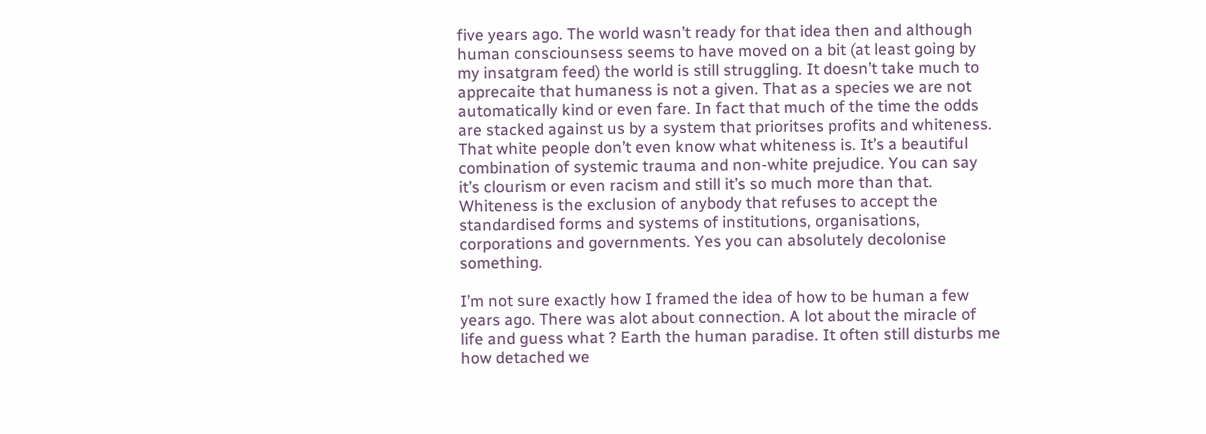five years ago. The world wasn’t ready for that idea then and although human consciounsess seems to have moved on a bit (at least going by my insatgram feed) the world is still struggling. It doesn’t take much to apprecaite that humaness is not a given. That as a species we are not automatically kind or even fare. In fact that much of the time the odds are stacked against us by a system that prioritses profits and whiteness. That white people don’t even know what whiteness is. It’s a beautiful combination of systemic trauma and non-white prejudice. You can say it’s clourism or even racism and still it’s so much more than that. Whiteness is the exclusion of anybody that refuses to accept the standardised forms and systems of institutions, organisations, corporations and governments. Yes you can absolutely decolonise something.

I’m not sure exactly how I framed the idea of how to be human a few years ago. There was alot about connection. A lot about the miracle of life and guess what ? Earth the human paradise. It often still disturbs me how detached we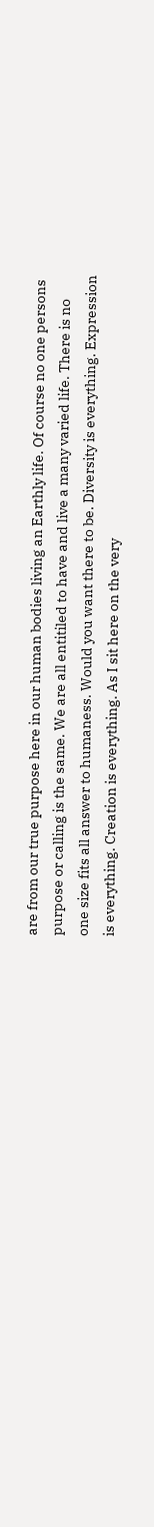are from our true purpose here in our human bodies living an Earthly life. Of course no one persons purpose or calling is the same. We are all entitiled to have and live a many varied life. There is no one size fits all answer to humaness. Would you want there to be. Diversity is everything. Expression is everything. Creation is everything. As I sit here on the very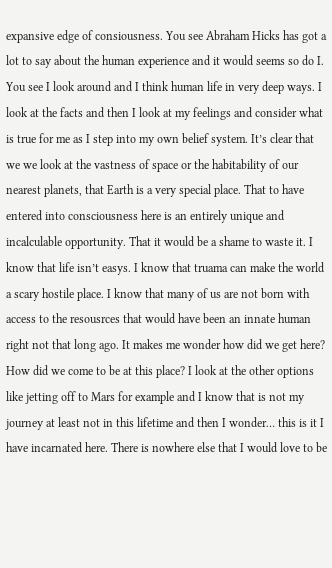expansive edge of consiousness. You see Abraham Hicks has got a lot to say about the human experience and it would seems so do I. You see I look around and I think human life in very deep ways. I look at the facts and then I look at my feelings and consider what is true for me as I step into my own belief system. It’s clear that we we look at the vastness of space or the habitability of our nearest planets, that Earth is a very special place. That to have entered into consciousness here is an entirely unique and incalculable opportunity. That it would be a shame to waste it. I know that life isn’t easys. I know that truama can make the world a scary hostile place. I know that many of us are not born with access to the resousrces that would have been an innate human right not that long ago. It makes me wonder how did we get here? How did we come to be at this place? I look at the other options like jetting off to Mars for example and I know that is not my journey at least not in this lifetime and then I wonder… this is it I have incarnated here. There is nowhere else that I would love to be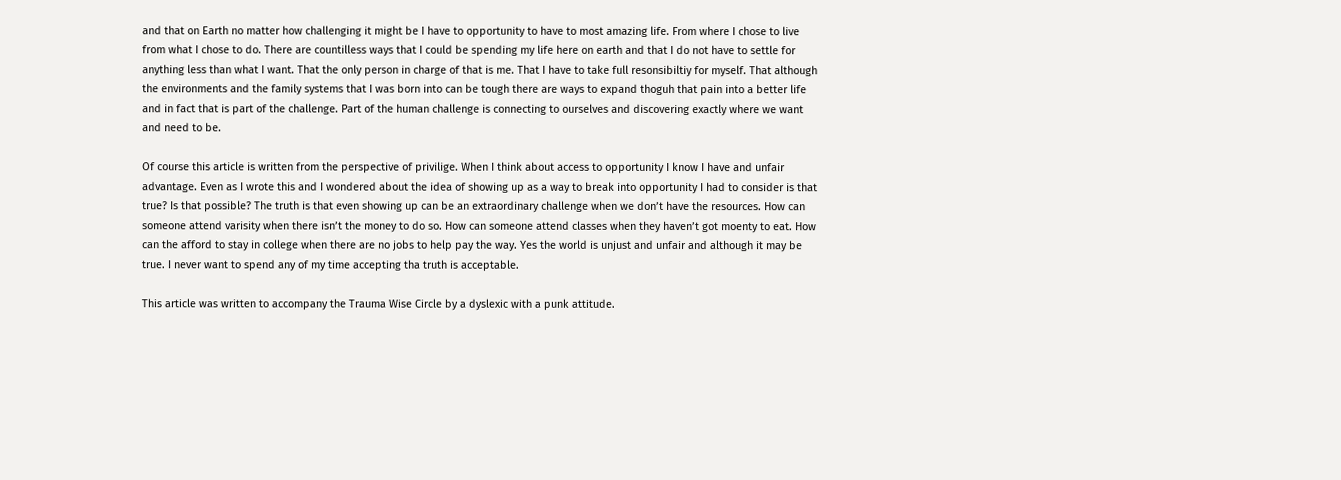and that on Earth no matter how challenging it might be I have to opportunity to have to most amazing life. From where I chose to live from what I chose to do. There are countilless ways that I could be spending my life here on earth and that I do not have to settle for anything less than what I want. That the only person in charge of that is me. That I have to take full resonsibiltiy for myself. That although the environments and the family systems that I was born into can be tough there are ways to expand thoguh that pain into a better life and in fact that is part of the challenge. Part of the human challenge is connecting to ourselves and discovering exactly where we want and need to be.

Of course this article is written from the perspective of privilige. When I think about access to opportunity I know I have and unfair advantage. Even as I wrote this and I wondered about the idea of showing up as a way to break into opportunity I had to consider is that true? Is that possible? The truth is that even showing up can be an extraordinary challenge when we don’t have the resources. How can someone attend varisity when there isn’t the money to do so. How can someone attend classes when they haven’t got moenty to eat. How can the afford to stay in college when there are no jobs to help pay the way. Yes the world is unjust and unfair and although it may be true. I never want to spend any of my time accepting tha truth is acceptable.

This article was written to accompany the Trauma Wise Circle by a dyslexic with a punk attitude.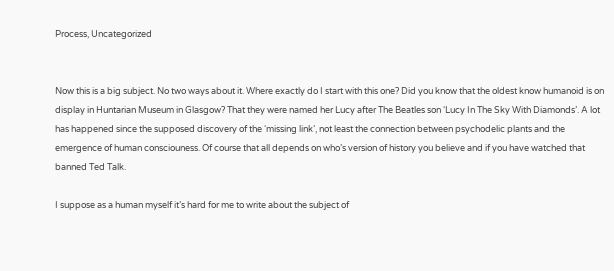Process, Uncategorized


Now this is a big subject. No two ways about it. Where exactly do I start with this one? Did you know that the oldest know humanoid is on display in Huntarian Museum in Glasgow? That they were named her Lucy after The Beatles son ‘Lucy In The Sky With Diamonds’. A lot has happened since the supposed discovery of the ‘missing link’, not least the connection between psychodelic plants and the emergence of human consciouness. Of course that all depends on who’s version of history you believe and if you have watched that banned Ted Talk.

I suppose as a human myself it’s hard for me to write about the subject of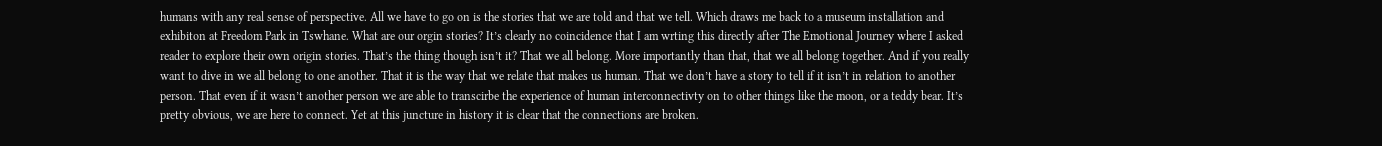humans with any real sense of perspective. All we have to go on is the stories that we are told and that we tell. Which draws me back to a museum installation and exhibiton at Freedom Park in Tswhane. What are our orgin stories? It’s clearly no coincidence that I am wrting this directly after The Emotional Journey where I asked reader to explore their own origin stories. That’s the thing though isn’t it? That we all belong. More importantly than that, that we all belong together. And if you really want to dive in we all belong to one another. That it is the way that we relate that makes us human. That we don’t have a story to tell if it isn’t in relation to another person. That even if it wasn’t another person we are able to transcirbe the experience of human interconnectivty on to other things like the moon, or a teddy bear. It’s pretty obvious, we are here to connect. Yet at this juncture in history it is clear that the connections are broken.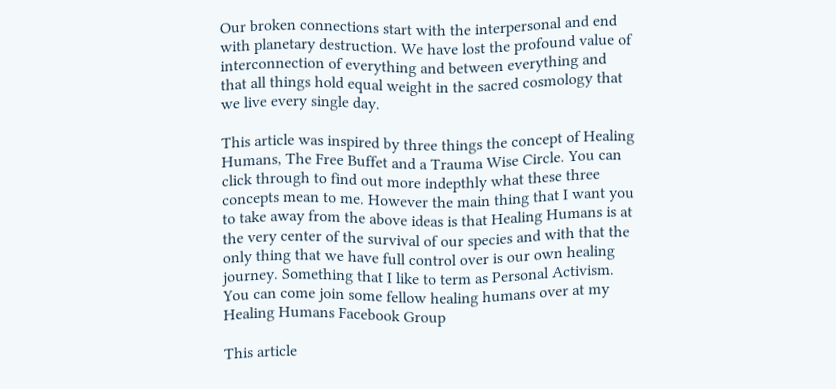Our broken connections start with the interpersonal and end with planetary destruction. We have lost the profound value of interconnection of everything and between everything and that all things hold equal weight in the sacred cosmology that we live every single day.

This article was inspired by three things the concept of Healing Humans, The Free Buffet and a Trauma Wise Circle. You can click through to find out more indepthly what these three concepts mean to me. However the main thing that I want you to take away from the above ideas is that Healing Humans is at the very center of the survival of our species and with that the only thing that we have full control over is our own healing journey. Something that I like to term as Personal Activism. You can come join some fellow healing humans over at my Healing Humans Facebook Group

This article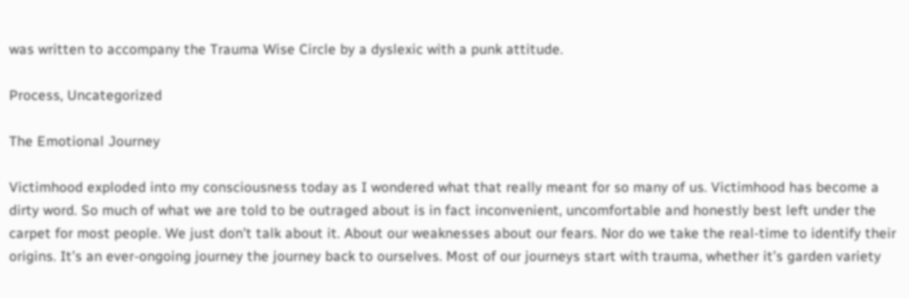was written to accompany the Trauma Wise Circle by a dyslexic with a punk attitude.

Process, Uncategorized

The Emotional Journey

Victimhood exploded into my consciousness today as I wondered what that really meant for so many of us. Victimhood has become a dirty word. So much of what we are told to be outraged about is in fact inconvenient, uncomfortable and honestly best left under the carpet for most people. We just don’t talk about it. About our weaknesses about our fears. Nor do we take the real-time to identify their origins. It’s an ever-ongoing journey the journey back to ourselves. Most of our journeys start with trauma, whether it’s garden variety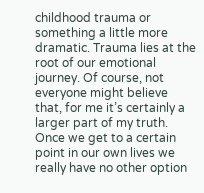childhood trauma or something a little more dramatic. Trauma lies at the root of our emotional journey. Of course, not everyone might believe that, for me it’s certainly a larger part of my truth. Once we get to a certain point in our own lives we really have no other option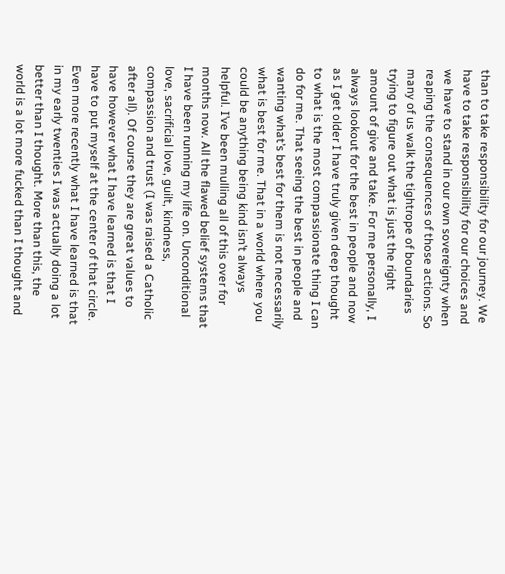than to take responsibility for our journey. We have to take responsibility for our choices and we have to stand in our own sovereignty when reaping the consequences of those actions. So many of us walk the tightrope of boundaries trying to figure out what is just the right amount of give and take. For me personally, I always lookout for the best in people and now as I get older I have truly given deep thought to what is the most compassionate thing I can do for me. That seeing the best in people and wanting what’s best for them is not necessarily what is best for me. That in a world where you could be anything being kind isn’t always helpful. I’ve been mulling all of this over for months now. All the flawed belief systems that I have been running my life on. Unconditional love, sacrificial love, guilt, kindness, compassion and trust (I was raised a Catholic after all). Of course they are great values to have however what I have learned is that I have to put myself at the center of that circle. Even more recently what I have learned is that in my early twenties I was actually doing a lot better than I thought. More than this, the world is a lot more fucked than I thought and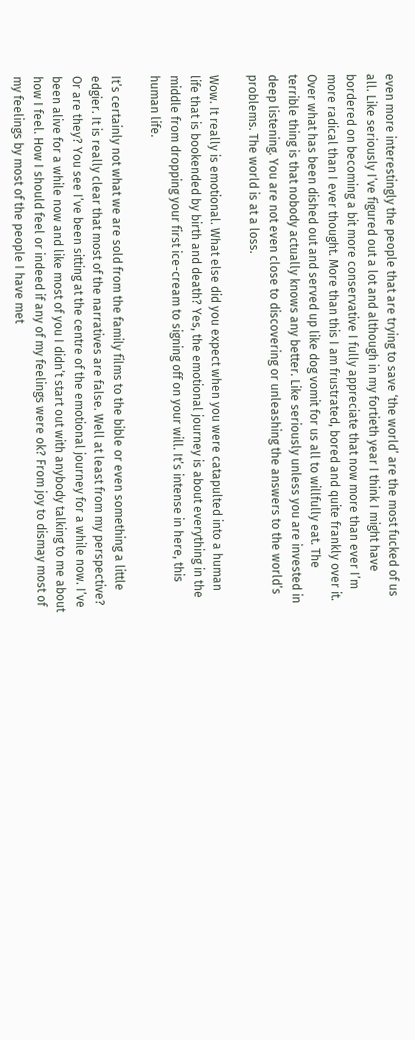even more interestingly the people that are trying to save ‘the world’ are the most fucked of us all. Like seriously I’ve figured out a lot and although in my fortieth year I think I might have bordered on becoming a bit more conservative I fully appreciate that now more than ever I’m more radical than I ever thought. More than this I am frustrated, bored and quite frankly over it. Over what has been dished out and served up like dog vomit for us all to willfully eat. The terrible thing is that nobody actually knows any better. Like seriously unless you are invested in deep listening. You are not even close to discovering or unleashing the answers to the world’s problems. The world is at a loss.

Wow. It really is emotional. What else did you expect when you were catapulted into a human life that is bookended by birth and death? Yes, the emotional journey is about everything in the middle from dropping your first ice-cream to signing off on your will. It’s intense in here, this human life.

It’s certainly not what we are sold from the family films to the bible or even something a little edgier. It is really clear that most of the narratives are false. Well at least from my perspective? Or are they? You see I’ve been sitting at the centre of the emotional journey for a while now. I’ve been alive for a while now and like most of you I didn’t start out with anybody talking to me about how I feel. How I should feel or indeed if any of my feelings were ok? From joy to dismay most of my feelings by most of the people I have met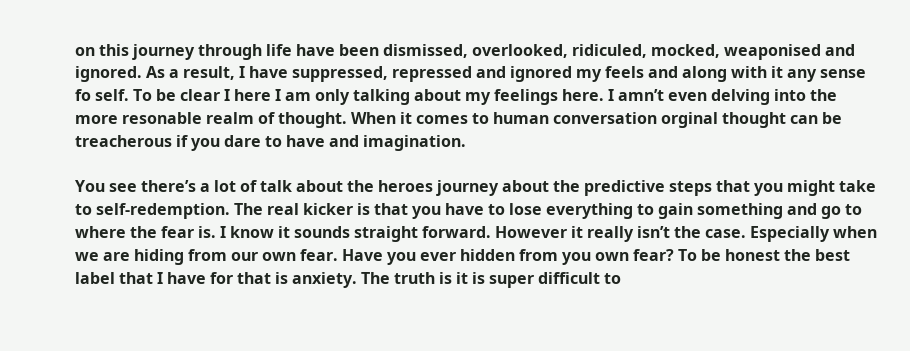on this journey through life have been dismissed, overlooked, ridiculed, mocked, weaponised and ignored. As a result, I have suppressed, repressed and ignored my feels and along with it any sense fo self. To be clear I here I am only talking about my feelings here. I amn’t even delving into the more resonable realm of thought. When it comes to human conversation orginal thought can be treacherous if you dare to have and imagination.

You see there’s a lot of talk about the heroes journey about the predictive steps that you might take to self-redemption. The real kicker is that you have to lose everything to gain something and go to where the fear is. I know it sounds straight forward. However it really isn’t the case. Especially when we are hiding from our own fear. Have you ever hidden from you own fear? To be honest the best label that I have for that is anxiety. The truth is it is super difficult to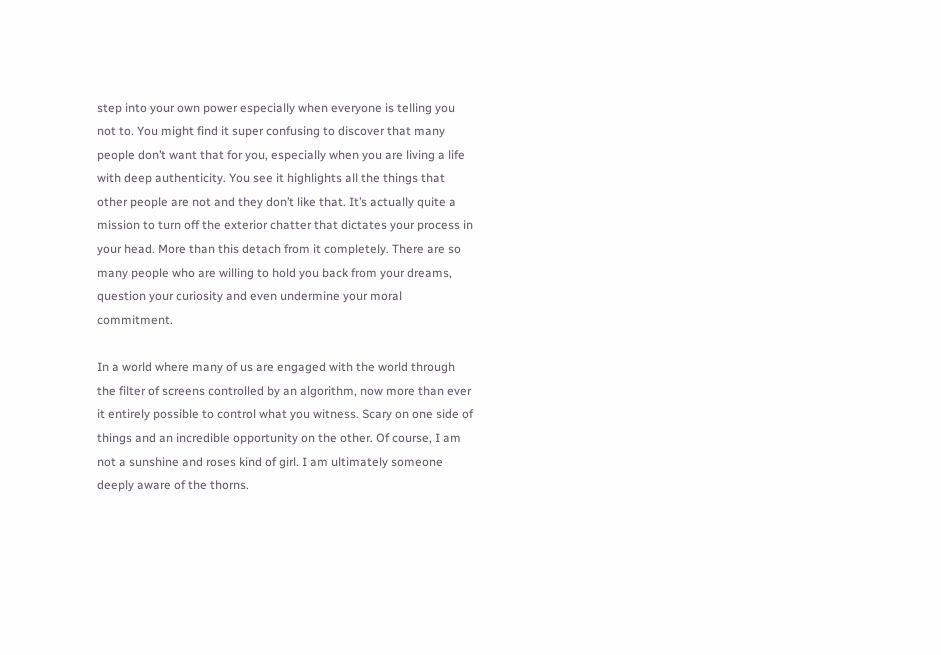step into your own power especially when everyone is telling you not to. You might find it super confusing to discover that many people don’t want that for you, especially when you are living a life with deep authenticity. You see it highlights all the things that other people are not and they don’t like that. It’s actually quite a mission to turn off the exterior chatter that dictates your process in your head. More than this detach from it completely. There are so many people who are willing to hold you back from your dreams, question your curiosity and even undermine your moral commitment.

In a world where many of us are engaged with the world through the filter of screens controlled by an algorithm, now more than ever it entirely possible to control what you witness. Scary on one side of things and an incredible opportunity on the other. Of course, I am not a sunshine and roses kind of girl. I am ultimately someone deeply aware of the thorns.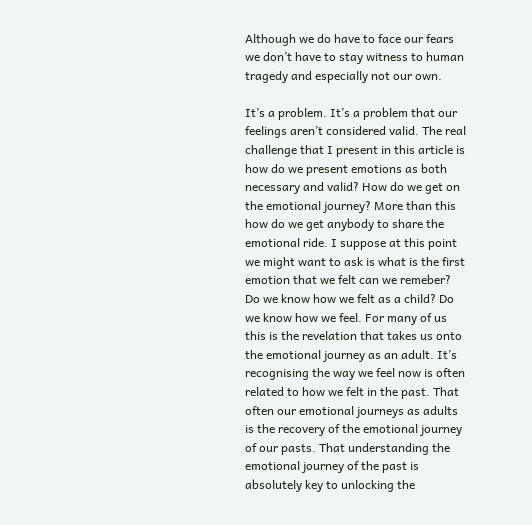Although we do have to face our fears we don’t have to stay witness to human tragedy and especially not our own.

It’s a problem. It’s a problem that our feelings aren’t considered valid. The real challenge that I present in this article is how do we present emotions as both necessary and valid? How do we get on the emotional journey? More than this how do we get anybody to share the emotional ride. I suppose at this point we might want to ask is what is the first emotion that we felt can we remeber? Do we know how we felt as a child? Do we know how we feel. For many of us this is the revelation that takes us onto the emotional journey as an adult. It’s recognising the way we feel now is often related to how we felt in the past. That often our emotional journeys as adults is the recovery of the emotional journey of our pasts. That understanding the emotional journey of the past is absolutely key to unlocking the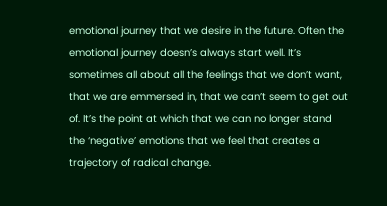emotional journey that we desire in the future. Often the emotional journey doesn’s always start well. It’s sometimes all about all the feelings that we don’t want, that we are emmersed in, that we can’t seem to get out of. It’s the point at which that we can no longer stand the ‘negative’ emotions that we feel that creates a trajectory of radical change.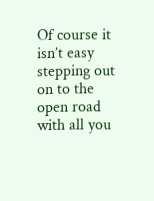Of course it isn’t easy stepping out on to the open road with all you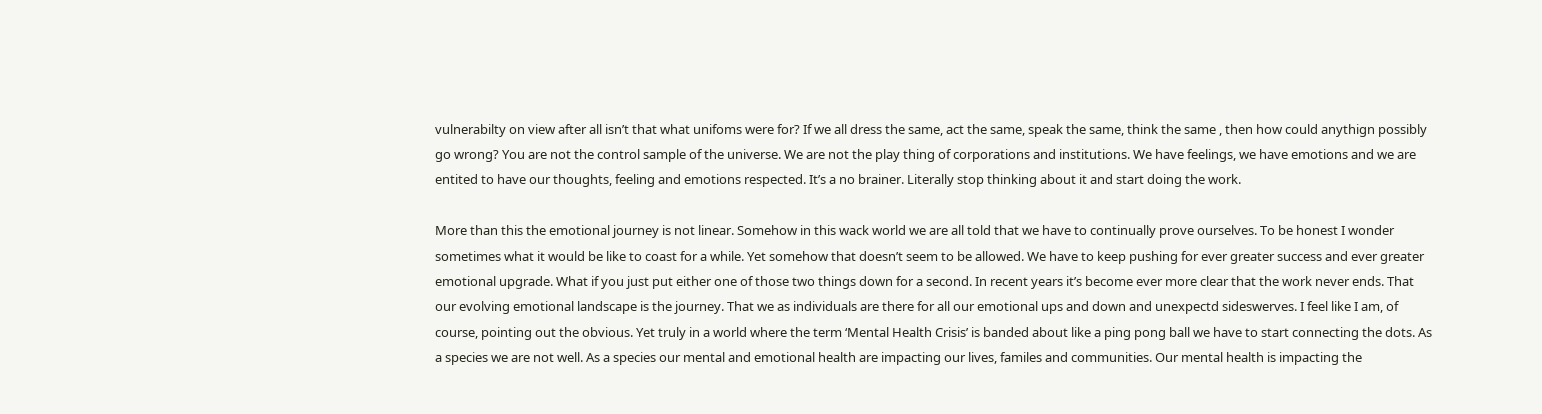vulnerabilty on view after all isn’t that what unifoms were for? If we all dress the same, act the same, speak the same, think the same , then how could anythign possibly go wrong? You are not the control sample of the universe. We are not the play thing of corporations and institutions. We have feelings, we have emotions and we are entited to have our thoughts, feeling and emotions respected. It’s a no brainer. Literally stop thinking about it and start doing the work.

More than this the emotional journey is not linear. Somehow in this wack world we are all told that we have to continually prove ourselves. To be honest I wonder sometimes what it would be like to coast for a while. Yet somehow that doesn’t seem to be allowed. We have to keep pushing for ever greater success and ever greater emotional upgrade. What if you just put either one of those two things down for a second. In recent years it’s become ever more clear that the work never ends. That our evolving emotional landscape is the journey. That we as individuals are there for all our emotional ups and down and unexpectd sideswerves. I feel like I am, of course, pointing out the obvious. Yet truly in a world where the term ‘Mental Health Crisis’ is banded about like a ping pong ball we have to start connecting the dots. As a species we are not well. As a species our mental and emotional health are impacting our lives, familes and communities. Our mental health is impacting the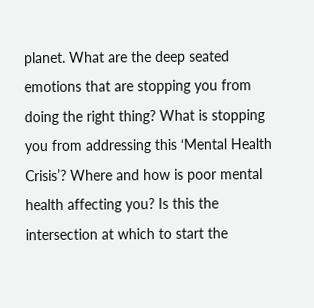planet. What are the deep seated emotions that are stopping you from doing the right thing? What is stopping you from addressing this ‘Mental Health Crisis’? Where and how is poor mental health affecting you? Is this the intersection at which to start the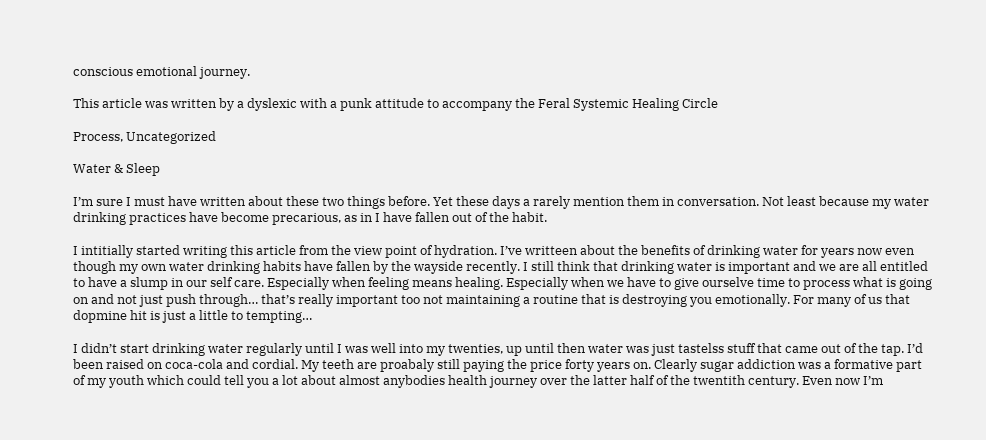conscious emotional journey.

This article was written by a dyslexic with a punk attitude to accompany the Feral Systemic Healing Circle

Process, Uncategorized

Water & Sleep

I’m sure I must have written about these two things before. Yet these days a rarely mention them in conversation. Not least because my water drinking practices have become precarious, as in I have fallen out of the habit.

I intitially started writing this article from the view point of hydration. I’ve writteen about the benefits of drinking water for years now even though my own water drinking habits have fallen by the wayside recently. I still think that drinking water is important and we are all entitled to have a slump in our self care. Especially when feeling means healing. Especially when we have to give ourselve time to process what is going on and not just push through… that’s really important too not maintaining a routine that is destroying you emotionally. For many of us that dopmine hit is just a little to tempting…

I didn’t start drinking water regularly until I was well into my twenties, up until then water was just tastelss stuff that came out of the tap. I’d been raised on coca-cola and cordial. My teeth are proabaly still paying the price forty years on. Clearly sugar addiction was a formative part of my youth which could tell you a lot about almost anybodies health journey over the latter half of the twentith century. Even now I’m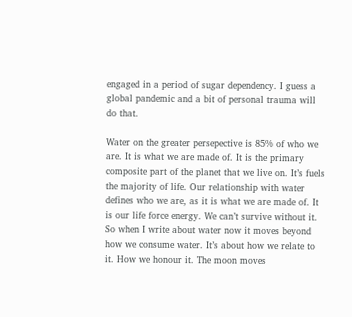engaged in a period of sugar dependency. I guess a global pandemic and a bit of personal trauma will do that.

Water on the greater persepective is 85% of who we are. It is what we are made of. It is the primary composite part of the planet that we live on. It’s fuels the majority of life. Our relationship with water defines who we are, as it is what we are made of. It is our life force energy. We can’t survive without it. So when I write about water now it moves beyond how we consume water. It’s about how we relate to it. How we honour it. The moon moves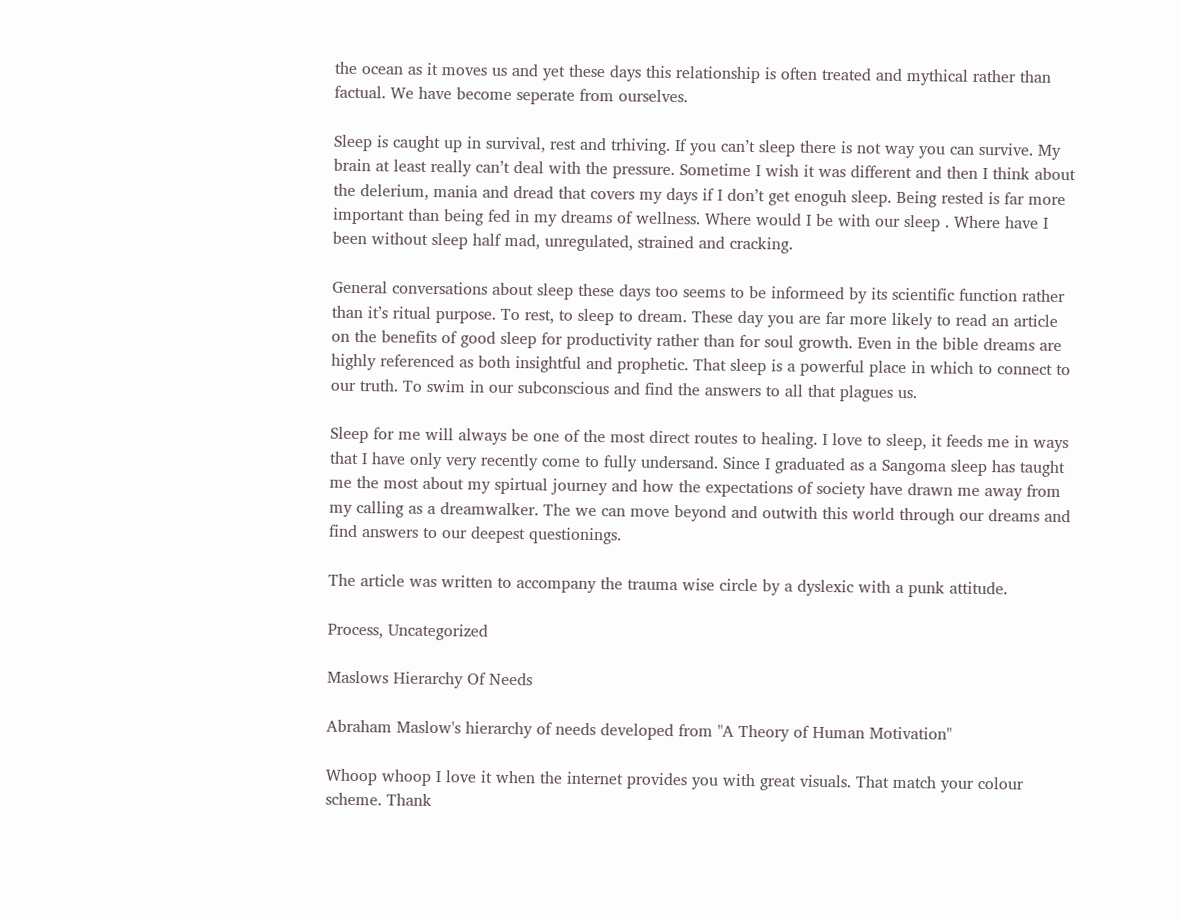the ocean as it moves us and yet these days this relationship is often treated and mythical rather than factual. We have become seperate from ourselves.

Sleep is caught up in survival, rest and trhiving. If you can’t sleep there is not way you can survive. My brain at least really can’t deal with the pressure. Sometime I wish it was different and then I think about the delerium, mania and dread that covers my days if I don’t get enoguh sleep. Being rested is far more important than being fed in my dreams of wellness. Where would I be with our sleep . Where have I been without sleep half mad, unregulated, strained and cracking.

General conversations about sleep these days too seems to be informeed by its scientific function rather than it’s ritual purpose. To rest, to sleep to dream. These day you are far more likely to read an article on the benefits of good sleep for productivity rather than for soul growth. Even in the bible dreams are highly referenced as both insightful and prophetic. That sleep is a powerful place in which to connect to our truth. To swim in our subconscious and find the answers to all that plagues us.

Sleep for me will always be one of the most direct routes to healing. I love to sleep, it feeds me in ways that I have only very recently come to fully undersand. Since I graduated as a Sangoma sleep has taught me the most about my spirtual journey and how the expectations of society have drawn me away from my calling as a dreamwalker. The we can move beyond and outwith this world through our dreams and find answers to our deepest questionings.

The article was written to accompany the trauma wise circle by a dyslexic with a punk attitude.

Process, Uncategorized

Maslows Hierarchy Of Needs

Abraham Maslow's hierarchy of needs developed from "A Theory of Human Motivation"

Whoop whoop I love it when the internet provides you with great visuals. That match your colour scheme. Thank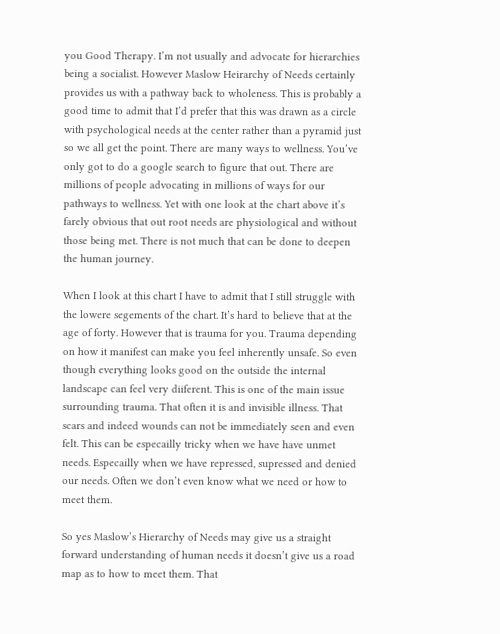you Good Therapy. I’m not usually and advocate for hierarchies being a socialist. However Maslow Heirarchy of Needs certainly provides us with a pathway back to wholeness. This is probably a good time to admit that I’d prefer that this was drawn as a circle with psychological needs at the center rather than a pyramid just so we all get the point. There are many ways to wellness. You’ve only got to do a google search to figure that out. There are millions of people advocating in millions of ways for our pathways to wellness. Yet with one look at the chart above it’s farely obvious that out root needs are physiological and without those being met. There is not much that can be done to deepen the human journey.

When I look at this chart I have to admit that I still struggle with the lowere segements of the chart. It’s hard to believe that at the age of forty. However that is trauma for you. Trauma depending on how it manifest can make you feel inherently unsafe. So even though everything looks good on the outside the internal landscape can feel very diiferent. This is one of the main issue surrounding trauma. That often it is and invisible illness. That scars and indeed wounds can not be immediately seen and even felt. This can be especailly tricky when we have have unmet needs. Especailly when we have repressed, supressed and denied our needs. Often we don’t even know what we need or how to meet them.

So yes Maslow’s Hierarchy of Needs may give us a straight forward understanding of human needs it doesn’t give us a road map as to how to meet them. That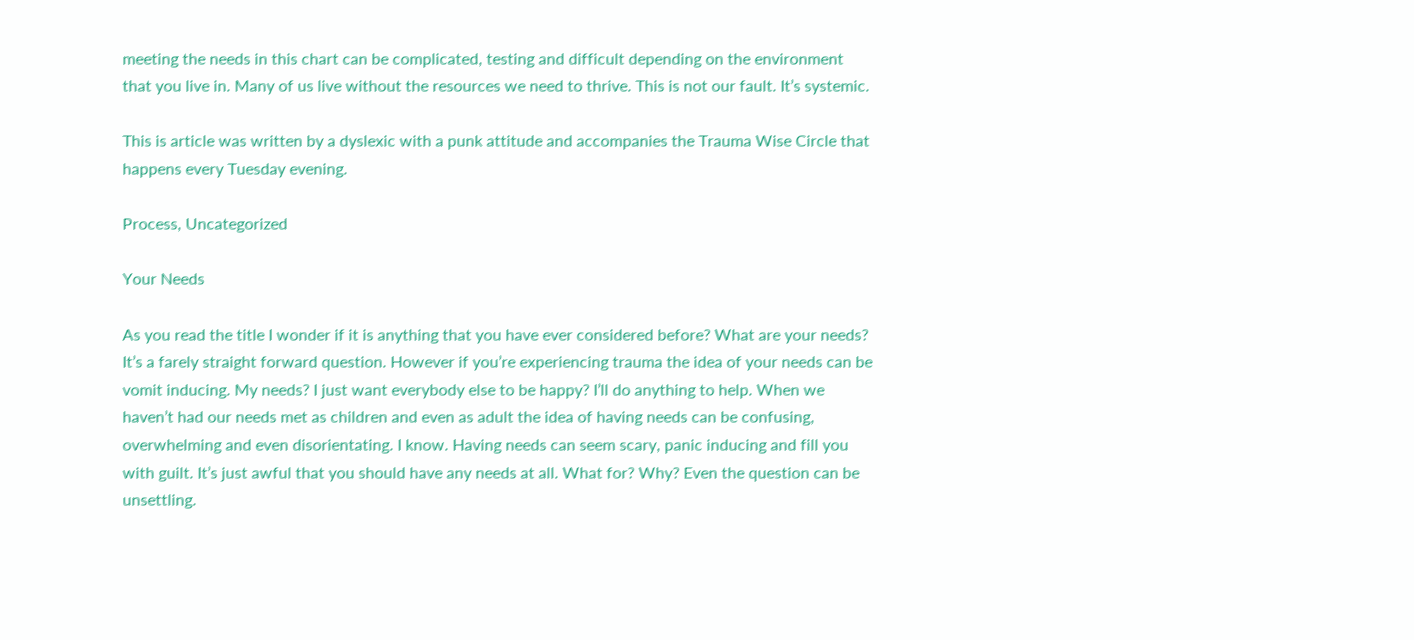meeting the needs in this chart can be complicated, testing and difficult depending on the environment that you live in. Many of us live without the resources we need to thrive. This is not our fault. It’s systemic.

This is article was written by a dyslexic with a punk attitude and accompanies the Trauma Wise Circle that happens every Tuesday evening.

Process, Uncategorized

Your Needs

As you read the title I wonder if it is anything that you have ever considered before? What are your needs? It’s a farely straight forward question. However if you’re experiencing trauma the idea of your needs can be vomit inducing. My needs? I just want everybody else to be happy? I’ll do anything to help. When we haven’t had our needs met as children and even as adult the idea of having needs can be confusing, overwhelming and even disorientating. I know. Having needs can seem scary, panic inducing and fill you with guilt. It’s just awful that you should have any needs at all. What for? Why? Even the question can be unsettling.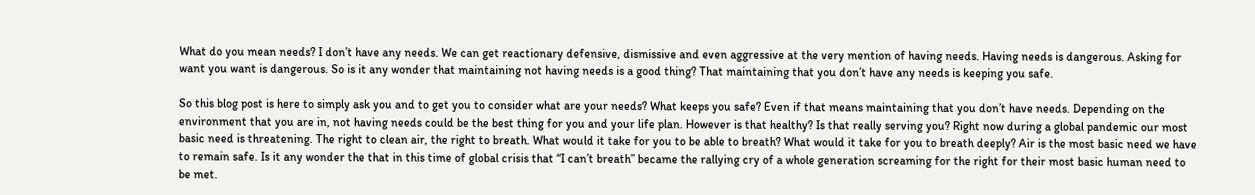What do you mean needs? I don’t have any needs. We can get reactionary defensive, dismissive and even aggressive at the very mention of having needs. Having needs is dangerous. Asking for want you want is dangerous. So is it any wonder that maintaining not having needs is a good thing? That maintaining that you don’t have any needs is keeping you safe.

So this blog post is here to simply ask you and to get you to consider what are your needs? What keeps you safe? Even if that means maintaining that you don’t have needs. Depending on the environment that you are in, not having needs could be the best thing for you and your life plan. However is that healthy? Is that really serving you? Right now during a global pandemic our most basic need is threatening. The right to clean air, the right to breath. What would it take for you to be able to breath? What would it take for you to breath deeply? Air is the most basic need we have to remain safe. Is it any wonder the that in this time of global crisis that “I can’t breath” became the rallying cry of a whole generation screaming for the right for their most basic human need to be met.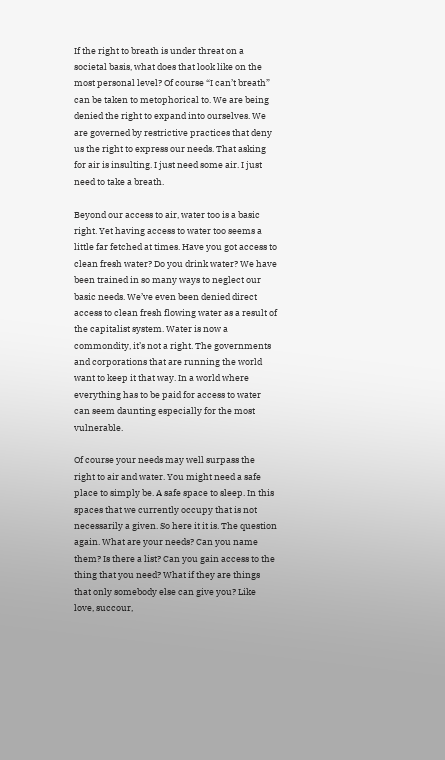If the right to breath is under threat on a societal basis, what does that look like on the most personal level? Of course “I can’t breath” can be taken to metophorical to. We are being denied the right to expand into ourselves. We are governed by restrictive practices that deny us the right to express our needs. That asking for air is insulting. I just need some air. I just need to take a breath.

Beyond our access to air, water too is a basic right. Yet having access to water too seems a little far fetched at times. Have you got access to clean fresh water? Do you drink water? We have been trained in so many ways to neglect our basic needs. We’ve even been denied direct access to clean fresh flowing water as a result of the capitalist system. Water is now a commondity, it’s not a right. The governments and corporations that are running the world want to keep it that way. In a world where everything has to be paid for access to water can seem daunting especially for the most vulnerable.

Of course your needs may well surpass the right to air and water. You might need a safe place to simply be. A safe space to sleep. In this spaces that we currently occupy that is not necessarily a given. So here it it is. The question again. What are your needs? Can you name them? Is there a list? Can you gain access to the thing that you need? What if they are things that only somebody else can give you? Like love, succour,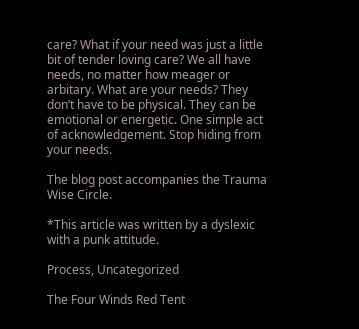care? What if your need was just a little bit of tender loving care? We all have needs, no matter how meager or arbitary. What are your needs? They don’t have to be physical. They can be emotional or energetic. One simple act of acknowledgement. Stop hiding from your needs.

The blog post accompanies the Trauma Wise Circle.

*This article was written by a dyslexic with a punk attitude.

Process, Uncategorized

The Four Winds Red Tent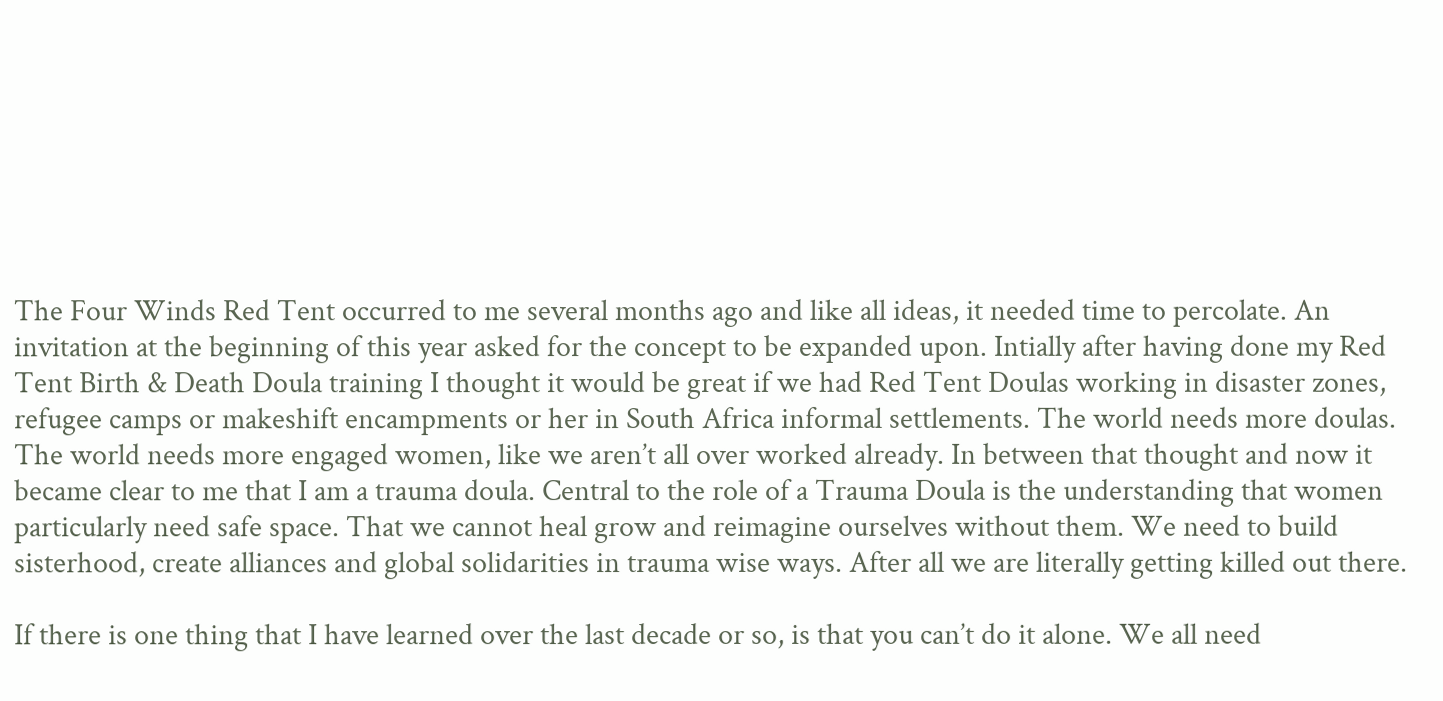The Four Winds Red Tent occurred to me several months ago and like all ideas, it needed time to percolate. An invitation at the beginning of this year asked for the concept to be expanded upon. Intially after having done my Red Tent Birth & Death Doula training I thought it would be great if we had Red Tent Doulas working in disaster zones, refugee camps or makeshift encampments or her in South Africa informal settlements. The world needs more doulas. The world needs more engaged women, like we aren’t all over worked already. In between that thought and now it became clear to me that I am a trauma doula. Central to the role of a Trauma Doula is the understanding that women particularly need safe space. That we cannot heal grow and reimagine ourselves without them. We need to build sisterhood, create alliances and global solidarities in trauma wise ways. After all we are literally getting killed out there.

If there is one thing that I have learned over the last decade or so, is that you can’t do it alone. We all need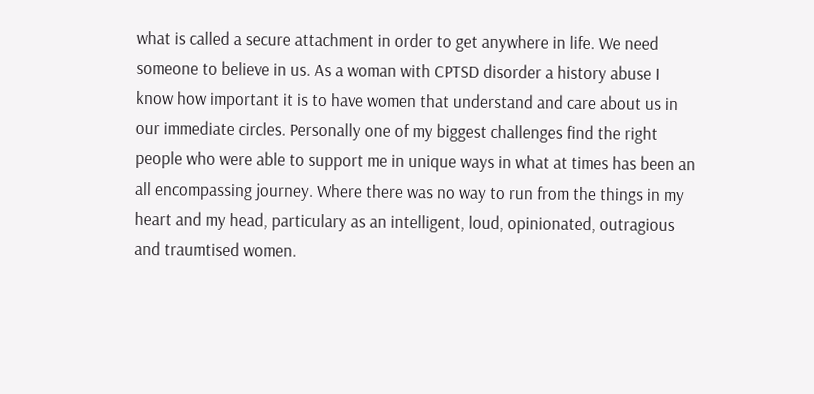what is called a secure attachment in order to get anywhere in life. We need someone to believe in us. As a woman with CPTSD disorder a history abuse I know how important it is to have women that understand and care about us in our immediate circles. Personally one of my biggest challenges find the right people who were able to support me in unique ways in what at times has been an all encompassing journey. Where there was no way to run from the things in my heart and my head, particulary as an intelligent, loud, opinionated, outragious and traumtised women.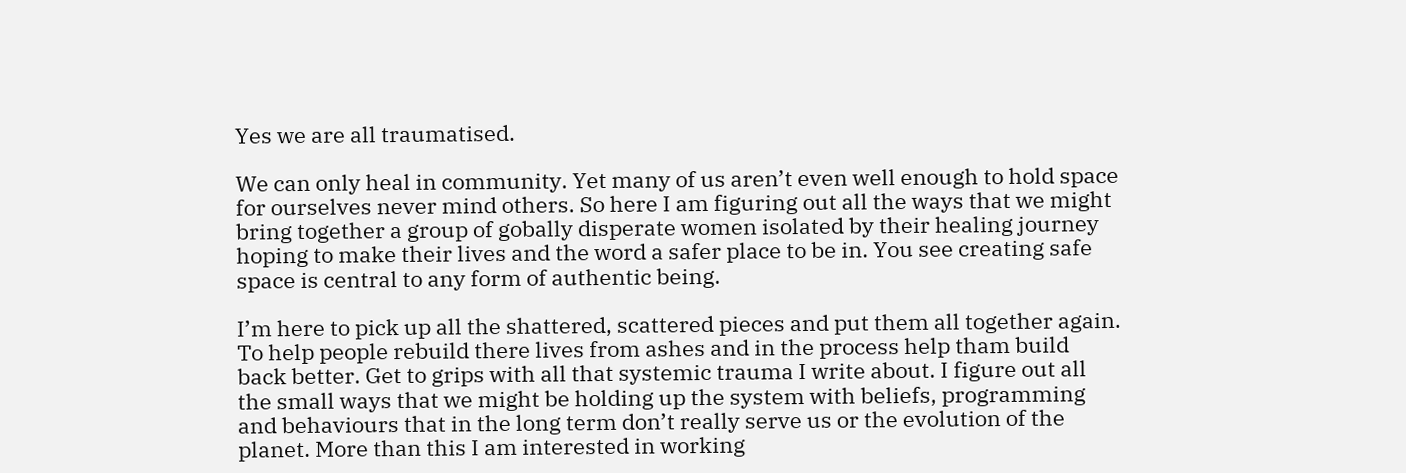Yes we are all traumatised.

We can only heal in community. Yet many of us aren’t even well enough to hold space for ourselves never mind others. So here I am figuring out all the ways that we might bring together a group of gobally disperate women isolated by their healing journey hoping to make their lives and the word a safer place to be in. You see creating safe space is central to any form of authentic being.

I’m here to pick up all the shattered, scattered pieces and put them all together again. To help people rebuild there lives from ashes and in the process help tham build back better. Get to grips with all that systemic trauma I write about. I figure out all the small ways that we might be holding up the system with beliefs, programming and behaviours that in the long term don’t really serve us or the evolution of the planet. More than this I am interested in working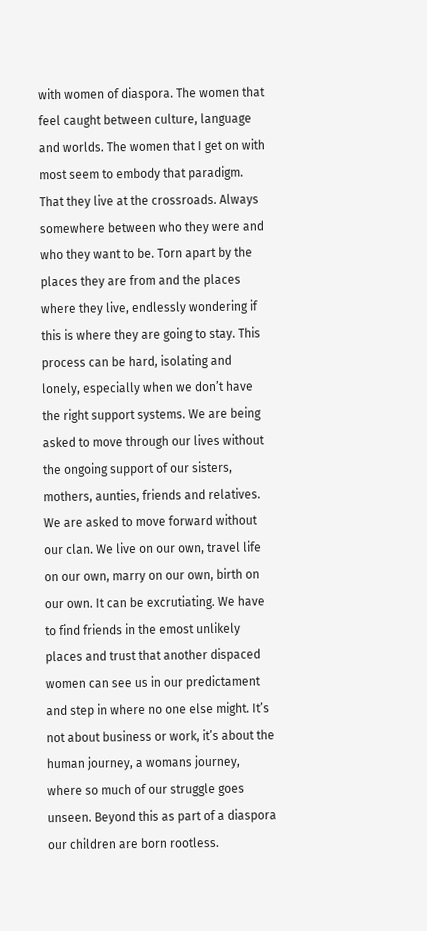with women of diaspora. The women that feel caught between culture, language and worlds. The women that I get on with most seem to embody that paradigm. That they live at the crossroads. Always somewhere between who they were and who they want to be. Torn apart by the places they are from and the places where they live, endlessly wondering if this is where they are going to stay. This process can be hard, isolating and lonely, especially when we don’t have the right support systems. We are being asked to move through our lives without the ongoing support of our sisters, mothers, aunties, friends and relatives. We are asked to move forward without our clan. We live on our own, travel life on our own, marry on our own, birth on our own. It can be excrutiating. We have to find friends in the emost unlikely places and trust that another dispaced women can see us in our predictament and step in where no one else might. It’s not about business or work, it’s about the human journey, a womans journey, where so much of our struggle goes unseen. Beyond this as part of a diaspora our children are born rootless.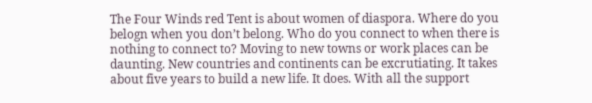The Four Winds red Tent is about women of diaspora. Where do you belogn when you don’t belong. Who do you connect to when there is nothing to connect to? Moving to new towns or work places can be daunting. New countries and continents can be excrutiating. It takes about five years to build a new life. It does. With all the support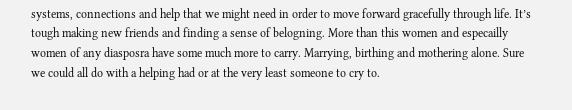systems, connections and help that we might need in order to move forward gracefully through life. It’s tough making new friends and finding a sense of belogning. More than this women and especailly women of any diasposra have some much more to carry. Marrying, birthing and mothering alone. Sure we could all do with a helping had or at the very least someone to cry to.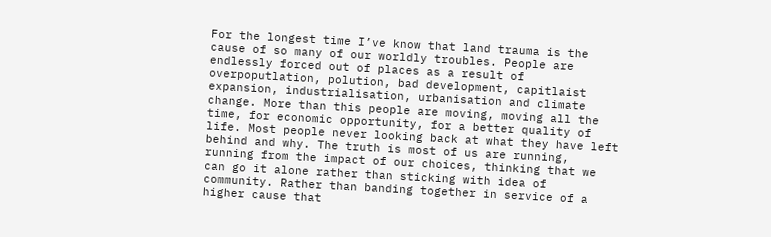For the longest time I’ve know that land trauma is the cause of so many of our worldly troubles. People are endlessly forced out of places as a result of overpoputlation, polution, bad development, capitlaist expansion, industrialisation, urbanisation and climate change. More than this people are moving, moving all the time, for economic opportunity, for a better quality of life. Most people never looking back at what they have left behind and why. The truth is most of us are running, running from the impact of our choices, thinking that we can go it alone rather than sticking with idea of community. Rather than banding together in service of a higher cause that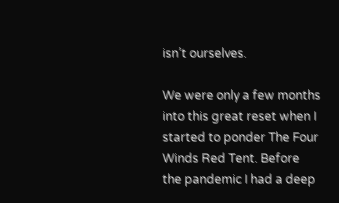isn’t ourselves.

We were only a few months into this great reset when I started to ponder The Four Winds Red Tent. Before the pandemic I had a deep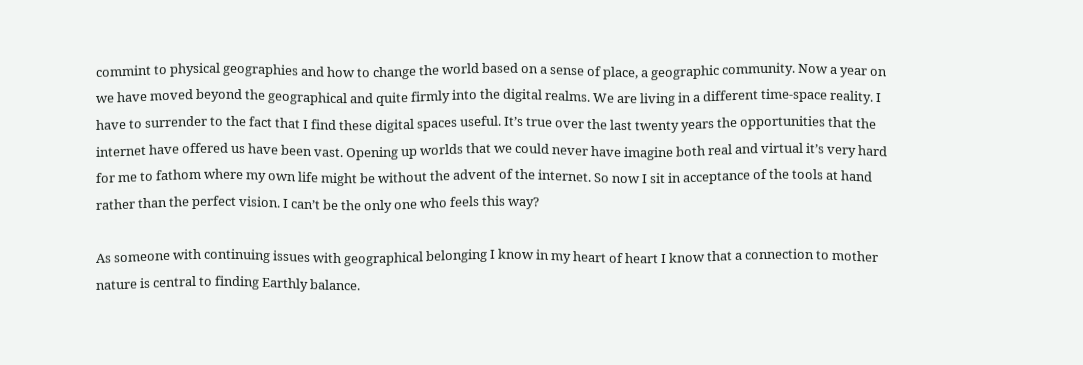commint to physical geographies and how to change the world based on a sense of place, a geographic community. Now a year on we have moved beyond the geographical and quite firmly into the digital realms. We are living in a different time-space reality. I have to surrender to the fact that I find these digital spaces useful. It’s true over the last twenty years the opportunities that the internet have offered us have been vast. Opening up worlds that we could never have imagine both real and virtual it’s very hard for me to fathom where my own life might be without the advent of the internet. So now I sit in acceptance of the tools at hand rather than the perfect vision. I can’t be the only one who feels this way?

As someone with continuing issues with geographical belonging I know in my heart of heart I know that a connection to mother nature is central to finding Earthly balance.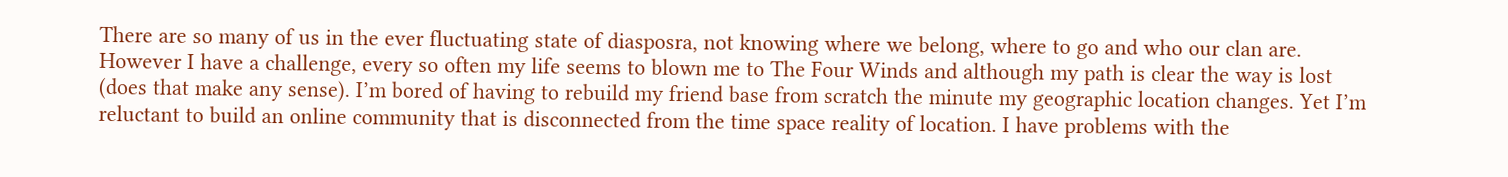There are so many of us in the ever fluctuating state of diasposra, not knowing where we belong, where to go and who our clan are. However I have a challenge, every so often my life seems to blown me to The Four Winds and although my path is clear the way is lost (does that make any sense). I’m bored of having to rebuild my friend base from scratch the minute my geographic location changes. Yet I’m reluctant to build an online community that is disconnected from the time space reality of location. I have problems with the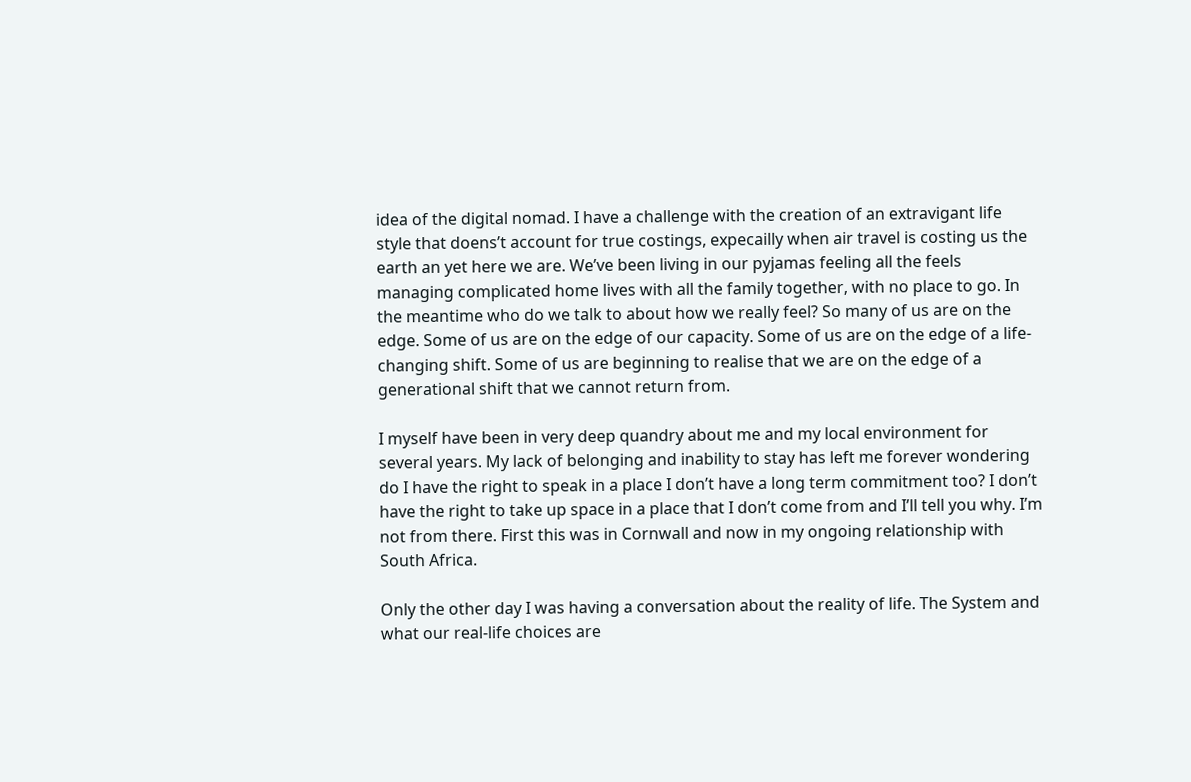idea of the digital nomad. I have a challenge with the creation of an extravigant life style that doens’t account for true costings, expecailly when air travel is costing us the earth an yet here we are. We’ve been living in our pyjamas feeling all the feels managing complicated home lives with all the family together, with no place to go. In the meantime who do we talk to about how we really feel? So many of us are on the edge. Some of us are on the edge of our capacity. Some of us are on the edge of a life-changing shift. Some of us are beginning to realise that we are on the edge of a generational shift that we cannot return from.

I myself have been in very deep quandry about me and my local environment for several years. My lack of belonging and inability to stay has left me forever wondering do I have the right to speak in a place I don’t have a long term commitment too? I don’t have the right to take up space in a place that I don’t come from and I’ll tell you why. I’m not from there. First this was in Cornwall and now in my ongoing relationship with South Africa.

Only the other day I was having a conversation about the reality of life. The System and what our real-life choices are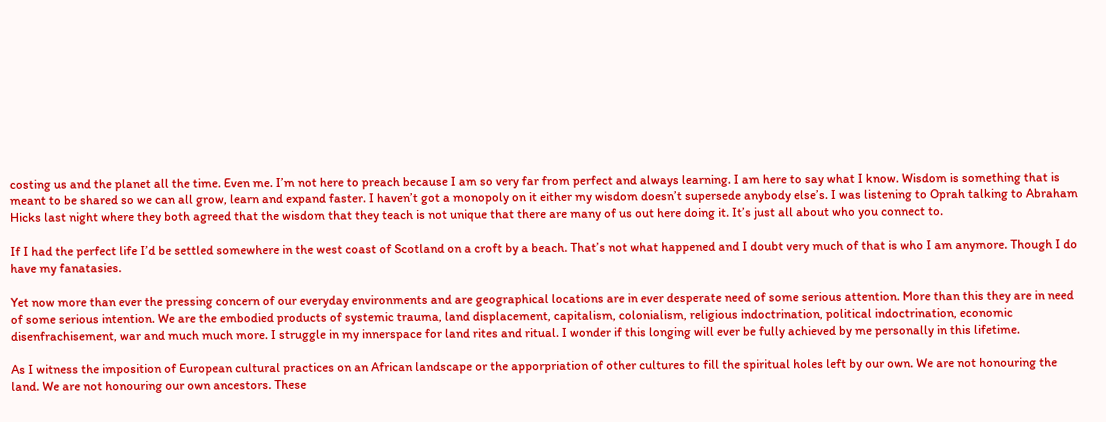costing us and the planet all the time. Even me. I’m not here to preach because I am so very far from perfect and always learning. I am here to say what I know. Wisdom is something that is meant to be shared so we can all grow, learn and expand faster. I haven’t got a monopoly on it either my wisdom doesn’t supersede anybody else’s. I was listening to Oprah talking to Abraham Hicks last night where they both agreed that the wisdom that they teach is not unique that there are many of us out here doing it. It’s just all about who you connect to.

If I had the perfect life I’d be settled somewhere in the west coast of Scotland on a croft by a beach. That’s not what happened and I doubt very much of that is who I am anymore. Though I do have my fanatasies.

Yet now more than ever the pressing concern of our everyday environments and are geographical locations are in ever desperate need of some serious attention. More than this they are in need of some serious intention. We are the embodied products of systemic trauma, land displacement, capitalism, colonialism, religious indoctrination, political indoctrination, economic disenfrachisement, war and much much more. I struggle in my innerspace for land rites and ritual. I wonder if this longing will ever be fully achieved by me personally in this lifetime.

As I witness the imposition of European cultural practices on an African landscape or the apporpriation of other cultures to fill the spiritual holes left by our own. We are not honouring the land. We are not honouring our own ancestors. These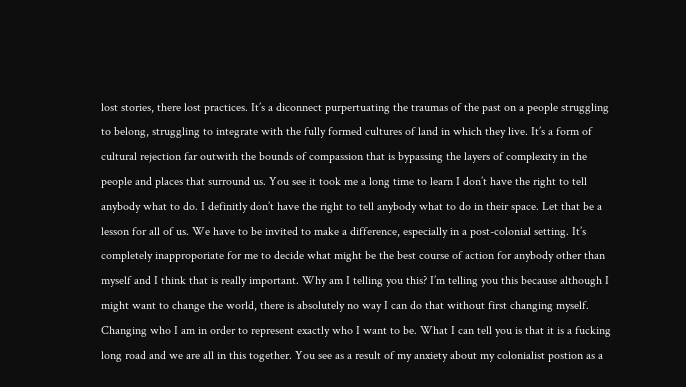lost stories, there lost practices. It’s a diconnect purpertuating the traumas of the past on a people struggling to belong, struggling to integrate with the fully formed cultures of land in which they live. It’s a form of cultural rejection far outwith the bounds of compassion that is bypassing the layers of complexity in the people and places that surround us. You see it took me a long time to learn I don’t have the right to tell anybody what to do. I definitly don’t have the right to tell anybody what to do in their space. Let that be a lesson for all of us. We have to be invited to make a difference, especially in a post-colonial setting. It’s completely inapproporiate for me to decide what might be the best course of action for anybody other than myself and I think that is really important. Why am I telling you this? I’m telling you this because although I might want to change the world, there is absolutely no way I can do that without first changing myself. Changing who I am in order to represent exactly who I want to be. What I can tell you is that it is a fucking long road and we are all in this together. You see as a result of my anxiety about my colonialist postion as a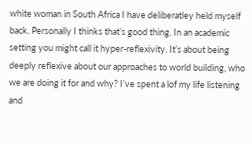white woman in South Africa I have deliberatley held myself back. Personally I thinks that’s good thing. In an academic setting you might call it hyper-reflexivity. It’s about being deeply reflexive about our approaches to world building, who we are doing it for and why? I’ve spent a lof my life listening and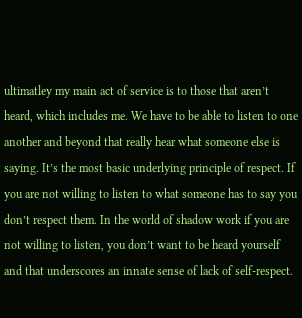ultimatley my main act of service is to those that aren’t heard, which includes me. We have to be able to listen to one another and beyond that really hear what someone else is saying. It’s the most basic underlying principle of respect. If you are not willing to listen to what someone has to say you don’t respect them. In the world of shadow work if you are not willing to listen, you don’t want to be heard yourself and that underscores an innate sense of lack of self-respect.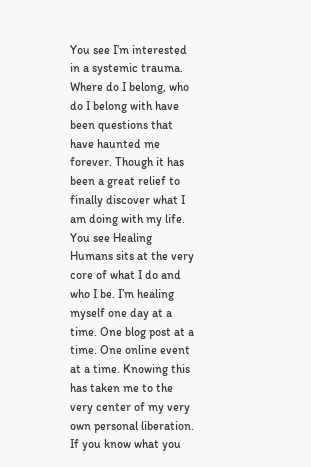You see I’m interested in a systemic trauma. Where do I belong, who do I belong with have been questions that have haunted me forever. Though it has been a great relief to finally discover what I am doing with my life. You see Healing Humans sits at the very core of what I do and who I be. I’m healing myself one day at a time. One blog post at a time. One online event at a time. Knowing this has taken me to the very center of my very own personal liberation. If you know what you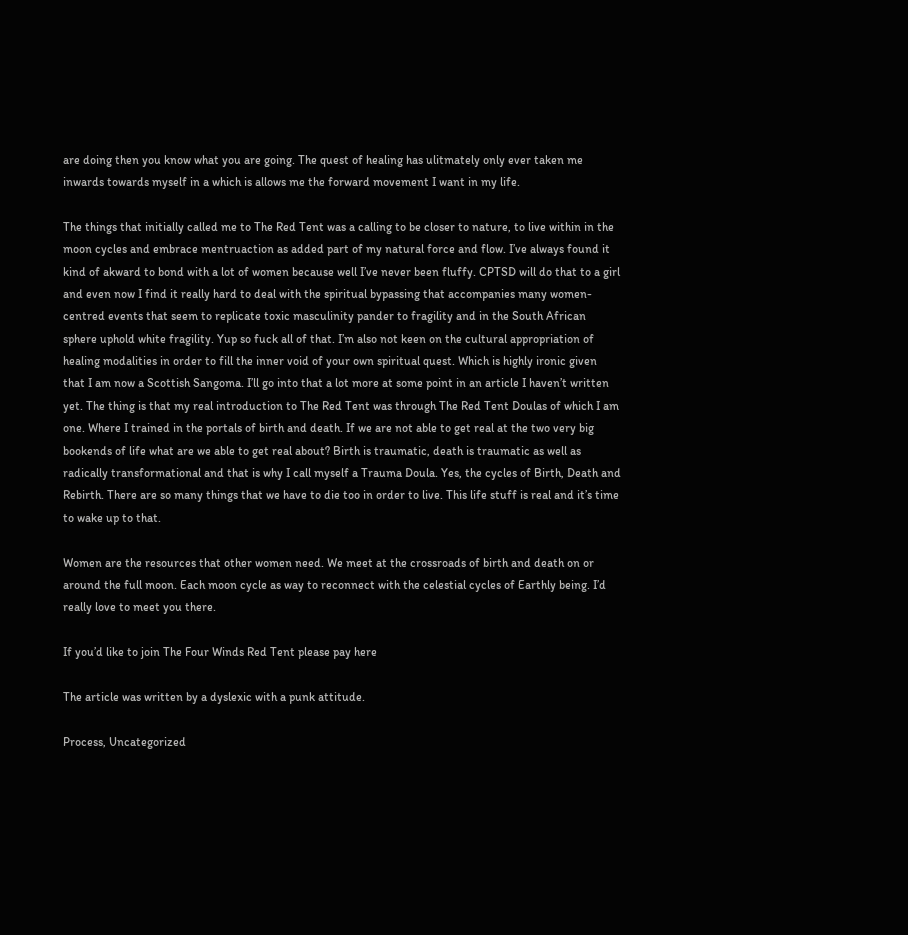are doing then you know what you are going. The quest of healing has ulitmately only ever taken me inwards towards myself in a which is allows me the forward movement I want in my life.

The things that initially called me to The Red Tent was a calling to be closer to nature, to live within in the moon cycles and embrace mentruaction as added part of my natural force and flow. I’ve always found it kind of akward to bond with a lot of women because well I’ve never been fluffy. CPTSD will do that to a girl and even now I find it really hard to deal with the spiritual bypassing that accompanies many women-centred events that seem to replicate toxic masculinity pander to fragility and in the South African sphere uphold white fragility. Yup so fuck all of that. I’m also not keen on the cultural appropriation of healing modalities in order to fill the inner void of your own spiritual quest. Which is highly ironic given that I am now a Scottish Sangoma. I’ll go into that a lot more at some point in an article I haven’t written yet. The thing is that my real introduction to The Red Tent was through The Red Tent Doulas of which I am one. Where I trained in the portals of birth and death. If we are not able to get real at the two very big bookends of life what are we able to get real about? Birth is traumatic, death is traumatic as well as radically transformational and that is why I call myself a Trauma Doula. Yes, the cycles of Birth, Death and Rebirth. There are so many things that we have to die too in order to live. This life stuff is real and it’s time to wake up to that.

Women are the resources that other women need. We meet at the crossroads of birth and death on or around the full moon. Each moon cycle as way to reconnect with the celestial cycles of Earthly being. I’d really love to meet you there.

If you’d like to join The Four Winds Red Tent please pay here

The article was written by a dyslexic with a punk attitude.

Process, Uncategorized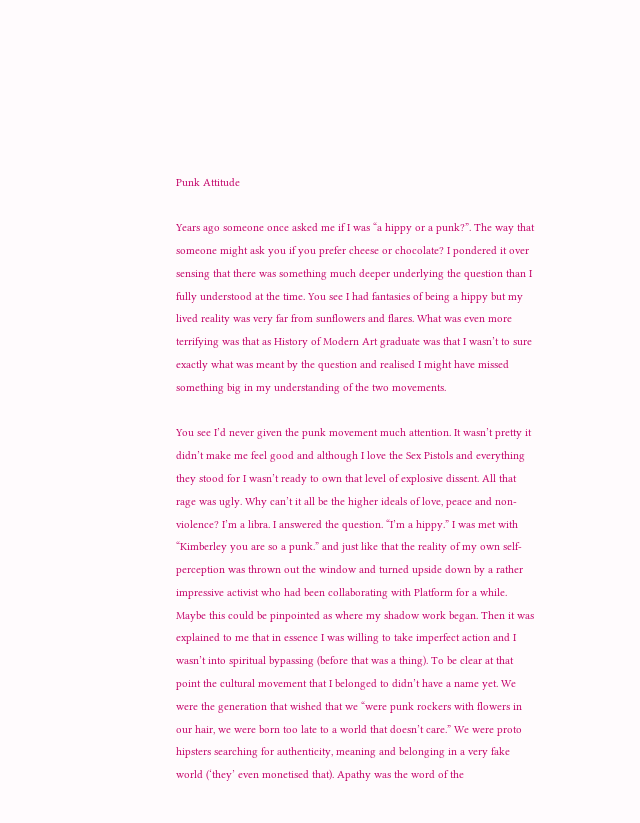Punk Attitude

Years ago someone once asked me if I was “a hippy or a punk?”. The way that someone might ask you if you prefer cheese or chocolate? I pondered it over sensing that there was something much deeper underlying the question than I fully understood at the time. You see I had fantasies of being a hippy but my lived reality was very far from sunflowers and flares. What was even more terrifying was that as History of Modern Art graduate was that I wasn’t to sure exactly what was meant by the question and realised I might have missed something big in my understanding of the two movements.

You see I’d never given the punk movement much attention. It wasn’t pretty it didn’t make me feel good and although I love the Sex Pistols and everything they stood for I wasn’t ready to own that level of explosive dissent. All that rage was ugly. Why can’t it all be the higher ideals of love, peace and non-violence? I’m a libra. I answered the question. “I’m a hippy.” I was met with “Kimberley you are so a punk.” and just like that the reality of my own self-perception was thrown out the window and turned upside down by a rather impressive activist who had been collaborating with Platform for a while. Maybe this could be pinpointed as where my shadow work began. Then it was explained to me that in essence I was willing to take imperfect action and I wasn’t into spiritual bypassing (before that was a thing). To be clear at that point the cultural movement that I belonged to didn’t have a name yet. We were the generation that wished that we “were punk rockers with flowers in our hair, we were born too late to a world that doesn’t care.” We were proto hipsters searching for authenticity, meaning and belonging in a very fake world (‘they’ even monetised that). Apathy was the word of the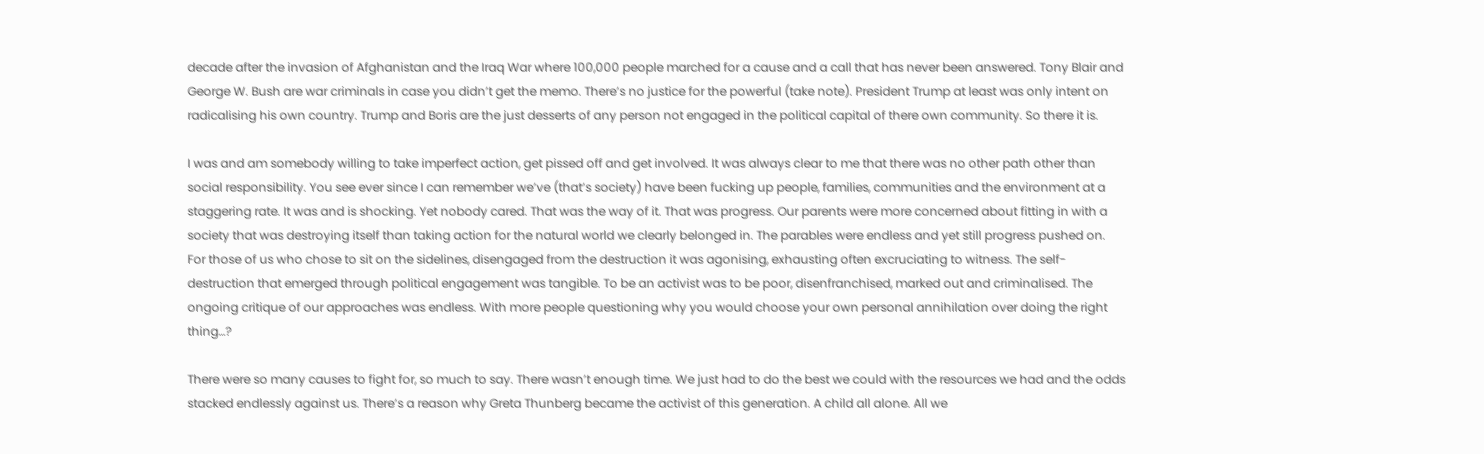decade after the invasion of Afghanistan and the Iraq War where 100,000 people marched for a cause and a call that has never been answered. Tony Blair and George W. Bush are war criminals in case you didn’t get the memo. There’s no justice for the powerful (take note). President Trump at least was only intent on radicalising his own country. Trump and Boris are the just desserts of any person not engaged in the political capital of there own community. So there it is.

I was and am somebody willing to take imperfect action, get pissed off and get involved. It was always clear to me that there was no other path other than social responsibility. You see ever since I can remember we’ve (that’s society) have been fucking up people, families, communities and the environment at a staggering rate. It was and is shocking. Yet nobody cared. That was the way of it. That was progress. Our parents were more concerned about fitting in with a society that was destroying itself than taking action for the natural world we clearly belonged in. The parables were endless and yet still progress pushed on. For those of us who chose to sit on the sidelines, disengaged from the destruction it was agonising, exhausting often excruciating to witness. The self-destruction that emerged through political engagement was tangible. To be an activist was to be poor, disenfranchised, marked out and criminalised. The ongoing critique of our approaches was endless. With more people questioning why you would choose your own personal annihilation over doing the right thing…?

There were so many causes to fight for, so much to say. There wasn’t enough time. We just had to do the best we could with the resources we had and the odds stacked endlessly against us. There’s a reason why Greta Thunberg became the activist of this generation. A child all alone. All we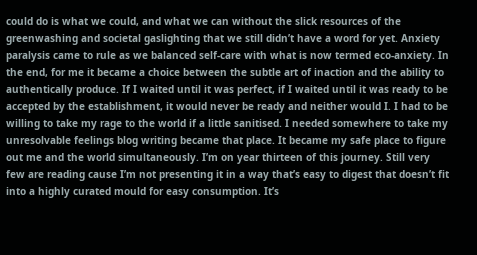could do is what we could, and what we can without the slick resources of the greenwashing and societal gaslighting that we still didn’t have a word for yet. Anxiety paralysis came to rule as we balanced self-care with what is now termed eco-anxiety. In the end, for me it became a choice between the subtle art of inaction and the ability to authentically produce. If I waited until it was perfect, if I waited until it was ready to be accepted by the establishment, it would never be ready and neither would I. I had to be willing to take my rage to the world if a little sanitised. I needed somewhere to take my unresolvable feelings blog writing became that place. It became my safe place to figure out me and the world simultaneously. I’m on year thirteen of this journey. Still very few are reading cause I’m not presenting it in a way that’s easy to digest that doesn’t fit into a highly curated mould for easy consumption. It’s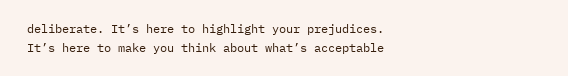deliberate. It’s here to highlight your prejudices. It’s here to make you think about what’s acceptable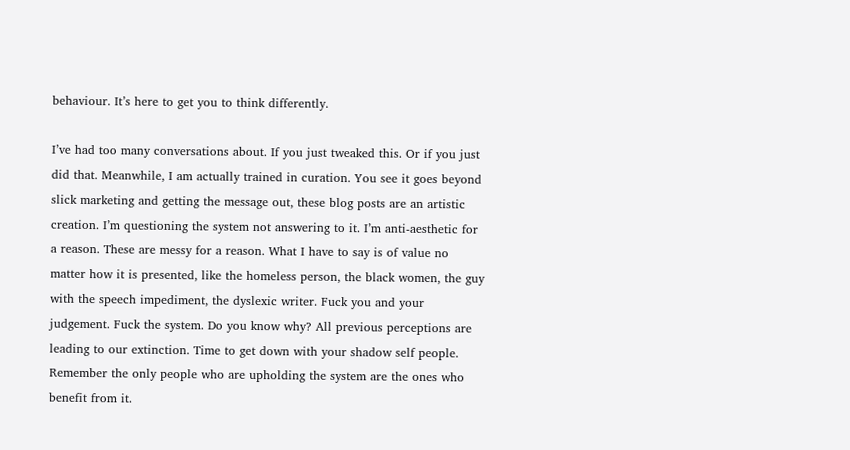behaviour. It’s here to get you to think differently.

I’ve had too many conversations about. If you just tweaked this. Or if you just did that. Meanwhile, I am actually trained in curation. You see it goes beyond slick marketing and getting the message out, these blog posts are an artistic creation. I’m questioning the system not answering to it. I’m anti-aesthetic for a reason. These are messy for a reason. What I have to say is of value no matter how it is presented, like the homeless person, the black women, the guy with the speech impediment, the dyslexic writer. Fuck you and your judgement. Fuck the system. Do you know why? All previous perceptions are leading to our extinction. Time to get down with your shadow self people. Remember the only people who are upholding the system are the ones who benefit from it.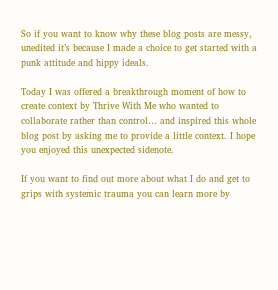So if you want to know why these blog posts are messy, unedited it’s because I made a choice to get started with a punk attitude and hippy ideals.

Today I was offered a breakthrough moment of how to create context by Thrive With Me who wanted to collaborate rather than control… and inspired this whole blog post by asking me to provide a little context. I hope you enjoyed this unexpected sidenote.

If you want to find out more about what I do and get to grips with systemic trauma you can learn more by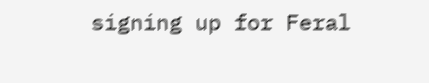signing up for Feral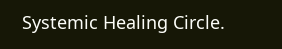Systemic Healing Circle.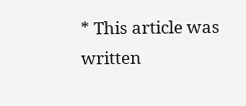* This article was written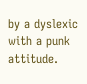by a dyslexic with a punk attitude.